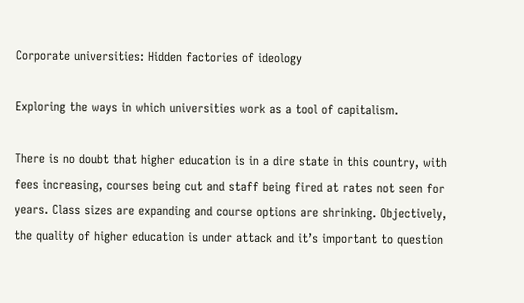Corporate universities: Hidden factories of ideology

Exploring the ways in which universities work as a tool of capitalism.

There is no doubt that higher education is in a dire state in this country, with fees increasing, courses being cut and staff being fired at rates not seen for years. Class sizes are expanding and course options are shrinking. Objectively, the quality of higher education is under attack and it’s important to question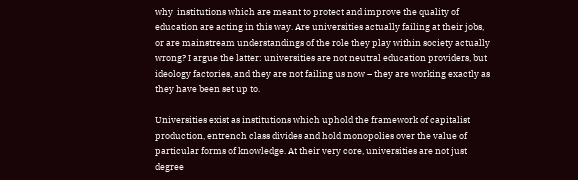why  institutions which are meant to protect and improve the quality of education are acting in this way. Are universities actually failing at their jobs, or are mainstream understandings of the role they play within society actually wrong? I argue the latter: universities are not neutral education providers, but ideology factories, and they are not failing us now – they are working exactly as they have been set up to.

Universities exist as institutions which uphold the framework of capitalist production, entrench class divides and hold monopolies over the value of particular forms of knowledge. At their very core, universities are not just degree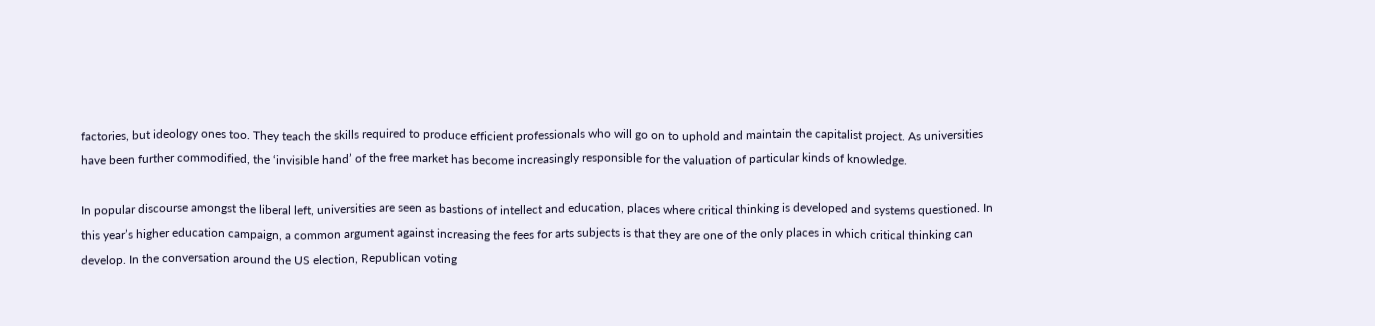factories, but ideology ones too. They teach the skills required to produce efficient professionals who will go on to uphold and maintain the capitalist project. As universities have been further commodified, the ‘invisible hand’ of the free market has become increasingly responsible for the valuation of particular kinds of knowledge.

In popular discourse amongst the liberal left, universities are seen as bastions of intellect and education, places where critical thinking is developed and systems questioned. In this year’s higher education campaign, a common argument against increasing the fees for arts subjects is that they are one of the only places in which critical thinking can develop. In the conversation around the US election, Republican voting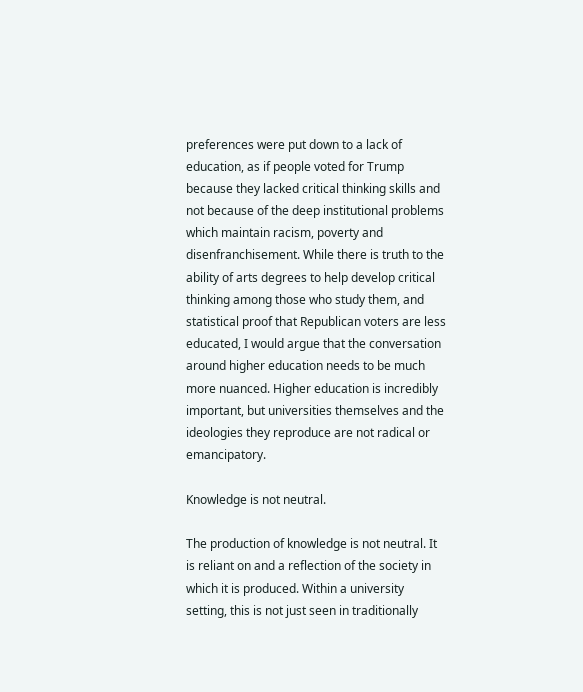preferences were put down to a lack of education, as if people voted for Trump because they lacked critical thinking skills and not because of the deep institutional problems which maintain racism, poverty and disenfranchisement. While there is truth to the ability of arts degrees to help develop critical thinking among those who study them, and statistical proof that Republican voters are less educated, I would argue that the conversation around higher education needs to be much more nuanced. Higher education is incredibly important, but universities themselves and the ideologies they reproduce are not radical or emancipatory.

Knowledge is not neutral.

The production of knowledge is not neutral. It is reliant on and a reflection of the society in which it is produced. Within a university setting, this is not just seen in traditionally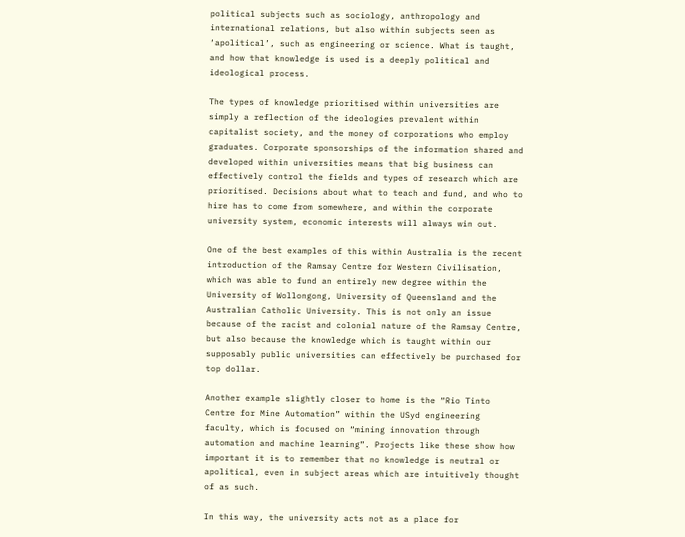political subjects such as sociology, anthropology and international relations, but also within subjects seen as ‘apolitical’, such as engineering or science. What is taught, and how that knowledge is used is a deeply political and ideological process.

The types of knowledge prioritised within universities are simply a reflection of the ideologies prevalent within capitalist society, and the money of corporations who employ graduates. Corporate sponsorships of the information shared and developed within universities means that big business can effectively control the fields and types of research which are prioritised. Decisions about what to teach and fund, and who to hire has to come from somewhere, and within the corporate university system, economic interests will always win out.

One of the best examples of this within Australia is the recent introduction of the Ramsay Centre for Western Civilisation, which was able to fund an entirely new degree within the University of Wollongong, University of Queensland and the Australian Catholic University. This is not only an issue because of the racist and colonial nature of the Ramsay Centre, but also because the knowledge which is taught within our supposably public universities can effectively be purchased for top dollar.

Another example slightly closer to home is the “Rio Tinto Centre for Mine Automation” within the USyd engineering faculty, which is focused on “mining innovation through automation and machine learning”. Projects like these show how important it is to remember that no knowledge is neutral or apolitical, even in subject areas which are intuitively thought of as such.

In this way, the university acts not as a place for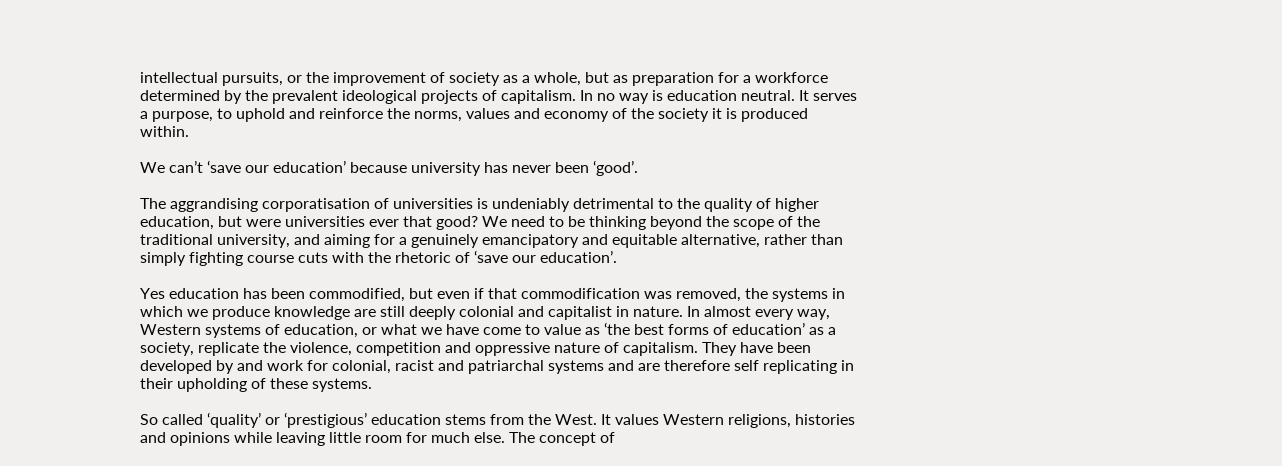intellectual pursuits, or the improvement of society as a whole, but as preparation for a workforce determined by the prevalent ideological projects of capitalism. In no way is education neutral. It serves a purpose, to uphold and reinforce the norms, values and economy of the society it is produced within.

We can’t ‘save our education’ because university has never been ‘good’.

The aggrandising corporatisation of universities is undeniably detrimental to the quality of higher education, but were universities ever that good? We need to be thinking beyond the scope of the traditional university, and aiming for a genuinely emancipatory and equitable alternative, rather than simply fighting course cuts with the rhetoric of ‘save our education’.

Yes education has been commodified, but even if that commodification was removed, the systems in which we produce knowledge are still deeply colonial and capitalist in nature. In almost every way, Western systems of education, or what we have come to value as ‘the best forms of education’ as a society, replicate the violence, competition and oppressive nature of capitalism. They have been developed by and work for colonial, racist and patriarchal systems and are therefore self replicating in their upholding of these systems.

So called ‘quality’ or ‘prestigious’ education stems from the West. It values Western religions, histories and opinions while leaving little room for much else. The concept of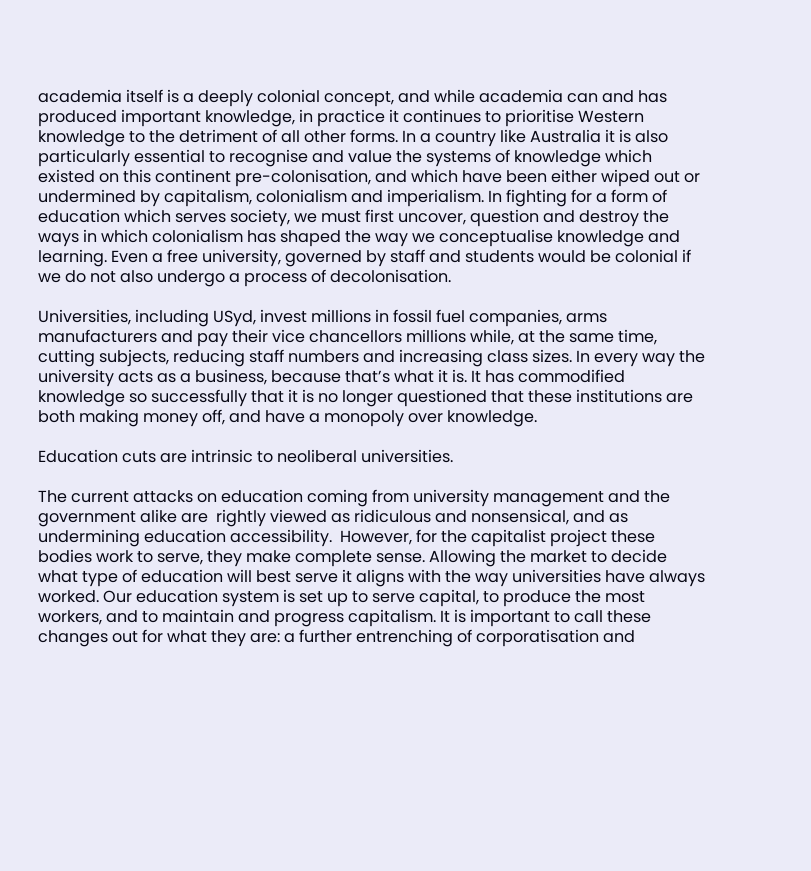academia itself is a deeply colonial concept, and while academia can and has produced important knowledge, in practice it continues to prioritise Western knowledge to the detriment of all other forms. In a country like Australia it is also particularly essential to recognise and value the systems of knowledge which existed on this continent pre-colonisation, and which have been either wiped out or undermined by capitalism, colonialism and imperialism. In fighting for a form of education which serves society, we must first uncover, question and destroy the ways in which colonialism has shaped the way we conceptualise knowledge and learning. Even a free university, governed by staff and students would be colonial if we do not also undergo a process of decolonisation.

Universities, including USyd, invest millions in fossil fuel companies, arms manufacturers and pay their vice chancellors millions while, at the same time, cutting subjects, reducing staff numbers and increasing class sizes. In every way the university acts as a business, because that’s what it is. It has commodified knowledge so successfully that it is no longer questioned that these institutions are both making money off, and have a monopoly over knowledge.

Education cuts are intrinsic to neoliberal universities.

The current attacks on education coming from university management and the government alike are  rightly viewed as ridiculous and nonsensical, and as undermining education accessibility.  However, for the capitalist project these bodies work to serve, they make complete sense. Allowing the market to decide what type of education will best serve it aligns with the way universities have always worked. Our education system is set up to serve capital, to produce the most workers, and to maintain and progress capitalism. It is important to call these changes out for what they are: a further entrenching of corporatisation and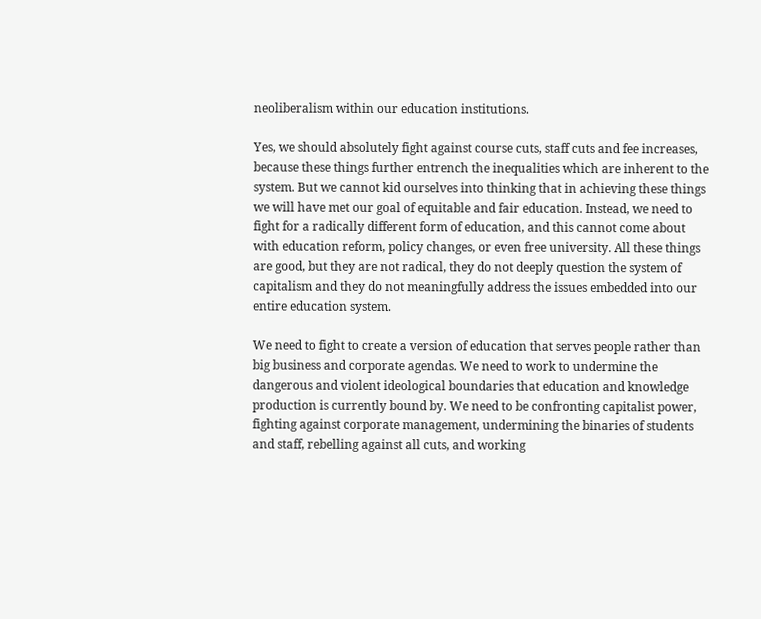neoliberalism within our education institutions.

Yes, we should absolutely fight against course cuts, staff cuts and fee increases, because these things further entrench the inequalities which are inherent to the system. But we cannot kid ourselves into thinking that in achieving these things we will have met our goal of equitable and fair education. Instead, we need to fight for a radically different form of education, and this cannot come about with education reform, policy changes, or even free university. All these things are good, but they are not radical, they do not deeply question the system of capitalism and they do not meaningfully address the issues embedded into our entire education system.

We need to fight to create a version of education that serves people rather than  big business and corporate agendas. We need to work to undermine the dangerous and violent ideological boundaries that education and knowledge production is currently bound by. We need to be confronting capitalist power, fighting against corporate management, undermining the binaries of students and staff, rebelling against all cuts, and working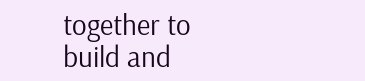together to build and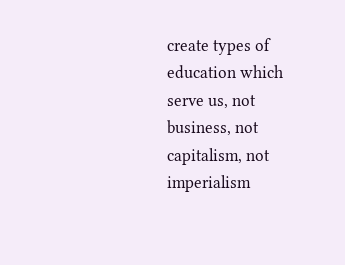create types of education which serve us, not business, not capitalism, not imperialism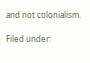and not colonialism.

Filed under: